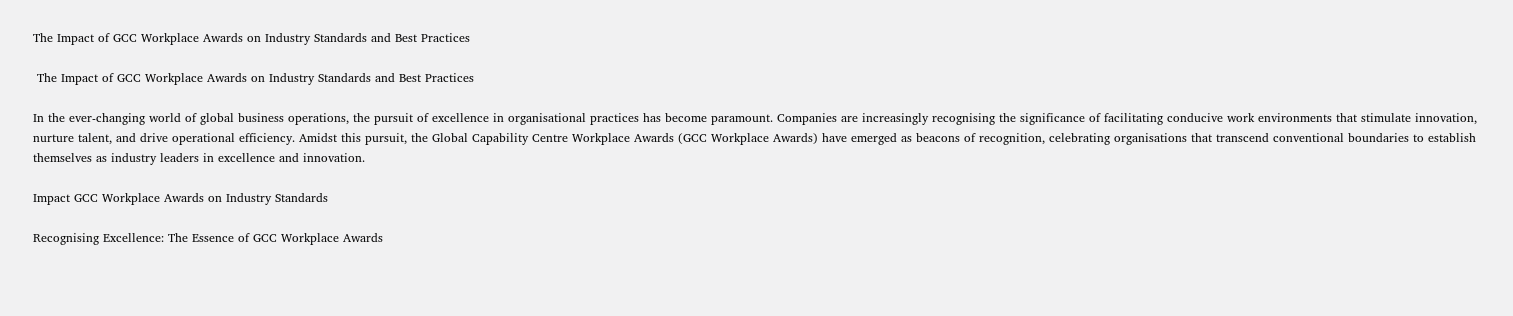The Impact of GCC Workplace Awards on Industry Standards and Best Practices

 The Impact of GCC Workplace Awards on Industry Standards and Best Practices

In the ever-changing world of global business operations, the pursuit of excellence in organisational practices has become paramount. Companies are increasingly recognising the significance of facilitating conducive work environments that stimulate innovation, nurture talent, and drive operational efficiency. Amidst this pursuit, the Global Capability Centre Workplace Awards (GCC Workplace Awards) have emerged as beacons of recognition, celebrating organisations that transcend conventional boundaries to establish themselves as industry leaders in excellence and innovation.

Impact GCC Workplace Awards on Industry Standards

Recognising Excellence: The Essence of GCC Workplace Awards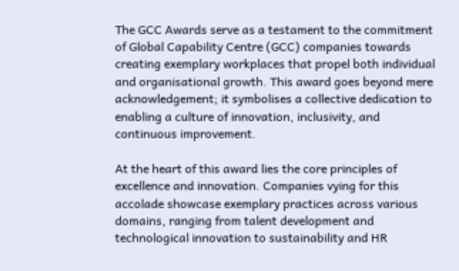The GCC Awards serve as a testament to the commitment of Global Capability Centre (GCC) companies towards creating exemplary workplaces that propel both individual and organisational growth. This award goes beyond mere acknowledgement; it symbolises a collective dedication to enabling a culture of innovation, inclusivity, and continuous improvement.

At the heart of this award lies the core principles of excellence and innovation. Companies vying for this accolade showcase exemplary practices across various domains, ranging from talent development and technological innovation to sustainability and HR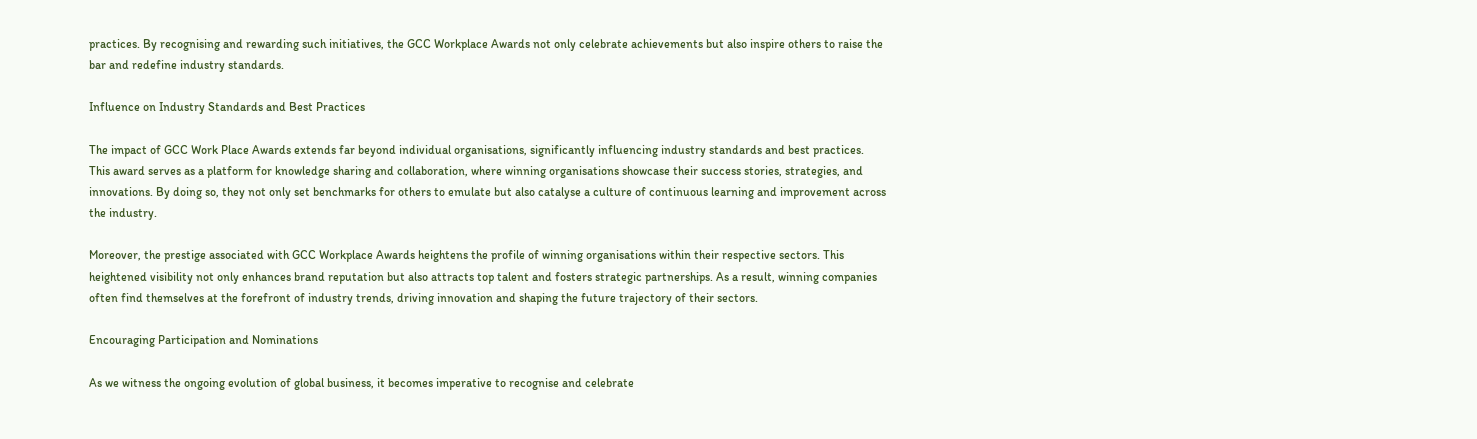practices. By recognising and rewarding such initiatives, the GCC Workplace Awards not only celebrate achievements but also inspire others to raise the bar and redefine industry standards.

Influence on Industry Standards and Best Practices

The impact of GCC Work Place Awards extends far beyond individual organisations, significantly influencing industry standards and best practices. This award serves as a platform for knowledge sharing and collaboration, where winning organisations showcase their success stories, strategies, and innovations. By doing so, they not only set benchmarks for others to emulate but also catalyse a culture of continuous learning and improvement across the industry.

Moreover, the prestige associated with GCC Workplace Awards heightens the profile of winning organisations within their respective sectors. This heightened visibility not only enhances brand reputation but also attracts top talent and fosters strategic partnerships. As a result, winning companies often find themselves at the forefront of industry trends, driving innovation and shaping the future trajectory of their sectors.

Encouraging Participation and Nominations

As we witness the ongoing evolution of global business, it becomes imperative to recognise and celebrate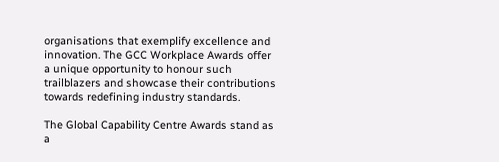organisations that exemplify excellence and innovation. The GCC Workplace Awards offer a unique opportunity to honour such trailblazers and showcase their contributions towards redefining industry standards.

The Global Capability Centre Awards stand as a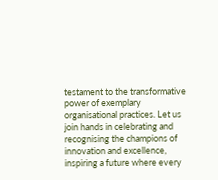testament to the transformative power of exemplary organisational practices. Let us join hands in celebrating and recognising the champions of innovation and excellence, inspiring a future where every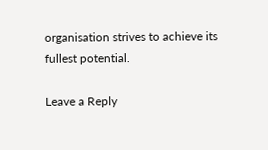organisation strives to achieve its fullest potential.

Leave a Reply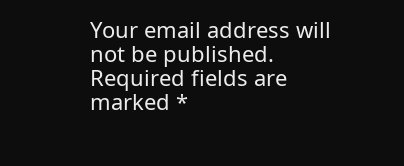Your email address will not be published. Required fields are marked *